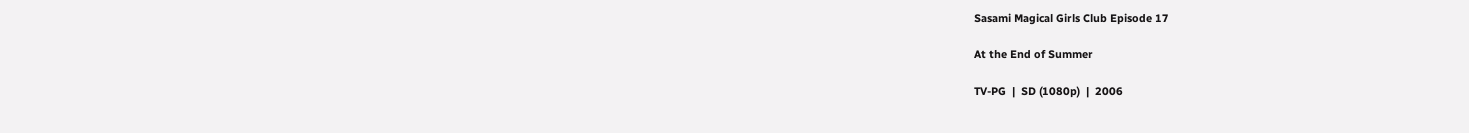Sasami Magical Girls Club Episode 17

At the End of Summer

TV-PG  |  SD (1080p)  |  2006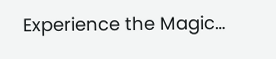Experience the Magic…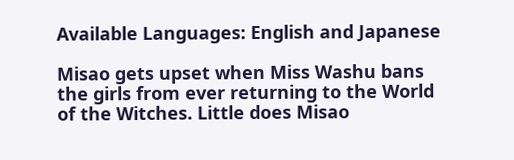Available Languages: English and Japanese

Misao gets upset when Miss Washu bans the girls from ever returning to the World of the Witches. Little does Misao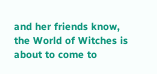and her friends know, the World of Witches is about to come to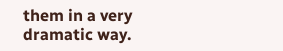them in a very dramatic way.